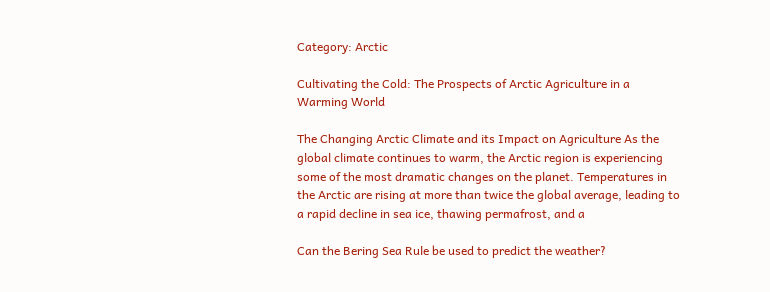Category: Arctic

Cultivating the Cold: The Prospects of Arctic Agriculture in a Warming World

The Changing Arctic Climate and its Impact on Agriculture As the global climate continues to warm, the Arctic region is experiencing some of the most dramatic changes on the planet. Temperatures in the Arctic are rising at more than twice the global average, leading to a rapid decline in sea ice, thawing permafrost, and a

Can the Bering Sea Rule be used to predict the weather?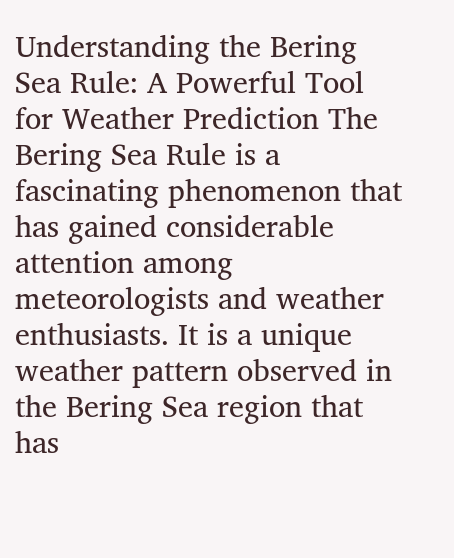Understanding the Bering Sea Rule: A Powerful Tool for Weather Prediction The Bering Sea Rule is a fascinating phenomenon that has gained considerable attention among meteorologists and weather enthusiasts. It is a unique weather pattern observed in the Bering Sea region that has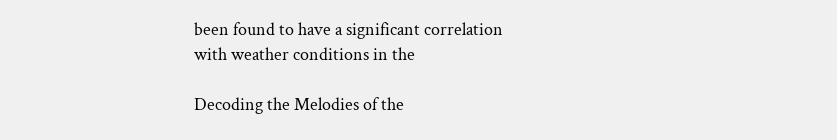been found to have a significant correlation with weather conditions in the

Decoding the Melodies of the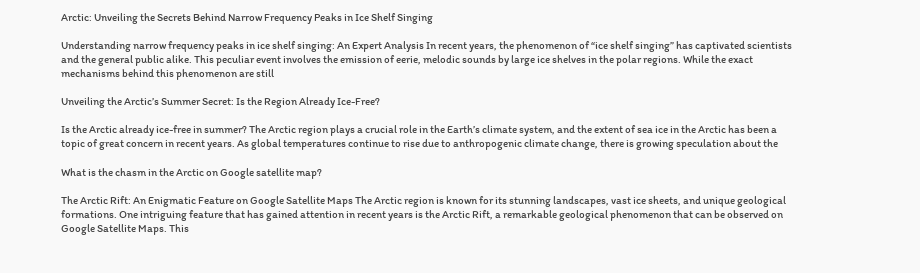Arctic: Unveiling the Secrets Behind Narrow Frequency Peaks in Ice Shelf Singing

Understanding narrow frequency peaks in ice shelf singing: An Expert Analysis In recent years, the phenomenon of “ice shelf singing” has captivated scientists and the general public alike. This peculiar event involves the emission of eerie, melodic sounds by large ice shelves in the polar regions. While the exact mechanisms behind this phenomenon are still

Unveiling the Arctic’s Summer Secret: Is the Region Already Ice-Free?

Is the Arctic already ice-free in summer? The Arctic region plays a crucial role in the Earth’s climate system, and the extent of sea ice in the Arctic has been a topic of great concern in recent years. As global temperatures continue to rise due to anthropogenic climate change, there is growing speculation about the

What is the chasm in the Arctic on Google satellite map?

The Arctic Rift: An Enigmatic Feature on Google Satellite Maps The Arctic region is known for its stunning landscapes, vast ice sheets, and unique geological formations. One intriguing feature that has gained attention in recent years is the Arctic Rift, a remarkable geological phenomenon that can be observed on Google Satellite Maps. This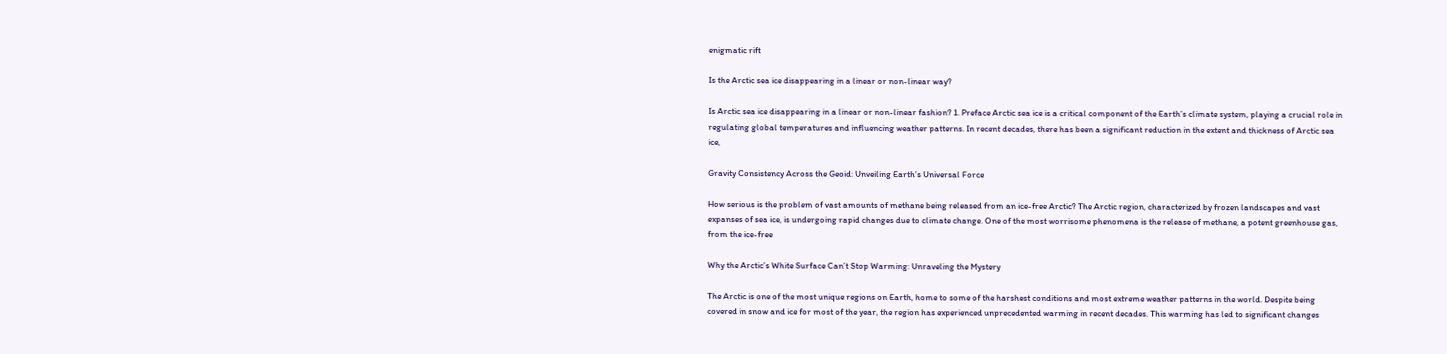enigmatic rift

Is the Arctic sea ice disappearing in a linear or non-linear way?

Is Arctic sea ice disappearing in a linear or non-linear fashion? 1. Preface Arctic sea ice is a critical component of the Earth’s climate system, playing a crucial role in regulating global temperatures and influencing weather patterns. In recent decades, there has been a significant reduction in the extent and thickness of Arctic sea ice,

Gravity Consistency Across the Geoid: Unveiling Earth’s Universal Force

How serious is the problem of vast amounts of methane being released from an ice-free Arctic? The Arctic region, characterized by frozen landscapes and vast expanses of sea ice, is undergoing rapid changes due to climate change. One of the most worrisome phenomena is the release of methane, a potent greenhouse gas, from the ice-free

Why the Arctic’s White Surface Can’t Stop Warming: Unraveling the Mystery

The Arctic is one of the most unique regions on Earth, home to some of the harshest conditions and most extreme weather patterns in the world. Despite being covered in snow and ice for most of the year, the region has experienced unprecedented warming in recent decades. This warming has led to significant changes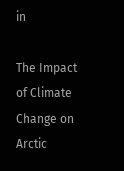in

The Impact of Climate Change on Arctic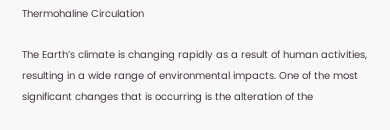Thermohaline Circulation

The Earth’s climate is changing rapidly as a result of human activities, resulting in a wide range of environmental impacts. One of the most significant changes that is occurring is the alteration of the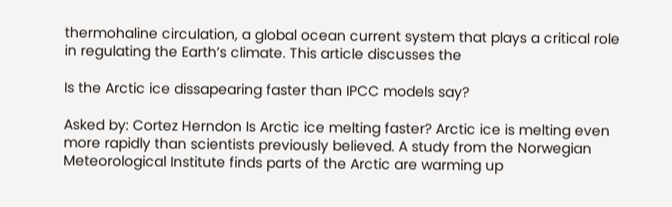thermohaline circulation, a global ocean current system that plays a critical role in regulating the Earth’s climate. This article discusses the

Is the Arctic ice dissapearing faster than IPCC models say?

Asked by: Cortez Herndon Is Arctic ice melting faster? Arctic ice is melting even more rapidly than scientists previously believed. A study from the Norwegian Meteorological Institute finds parts of the Arctic are warming up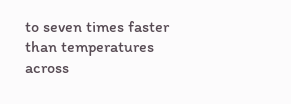to seven times faster than temperatures across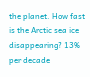the planet. How fast is the Arctic sea ice disappearing? 13% per decade